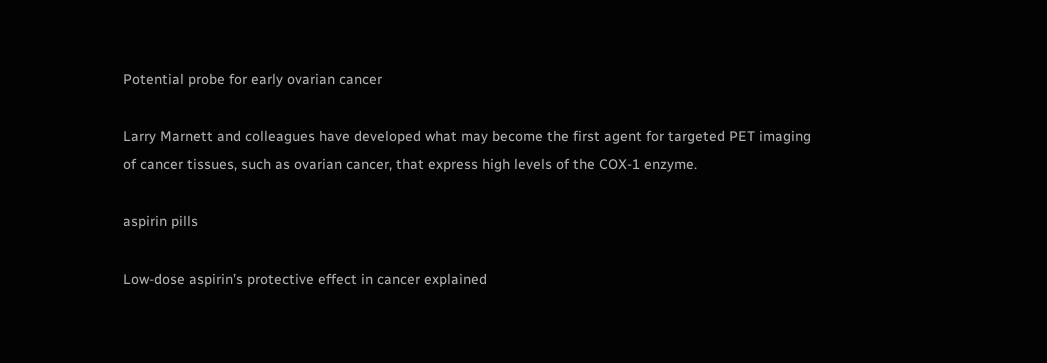Potential probe for early ovarian cancer

Larry Marnett and colleagues have developed what may become the first agent for targeted PET imaging of cancer tissues, such as ovarian cancer, that express high levels of the COX-1 enzyme.

aspirin pills

Low-dose aspirin’s protective effect in cancer explained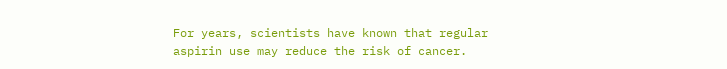For years, scientists have known that regular aspirin use may reduce the risk of cancer.